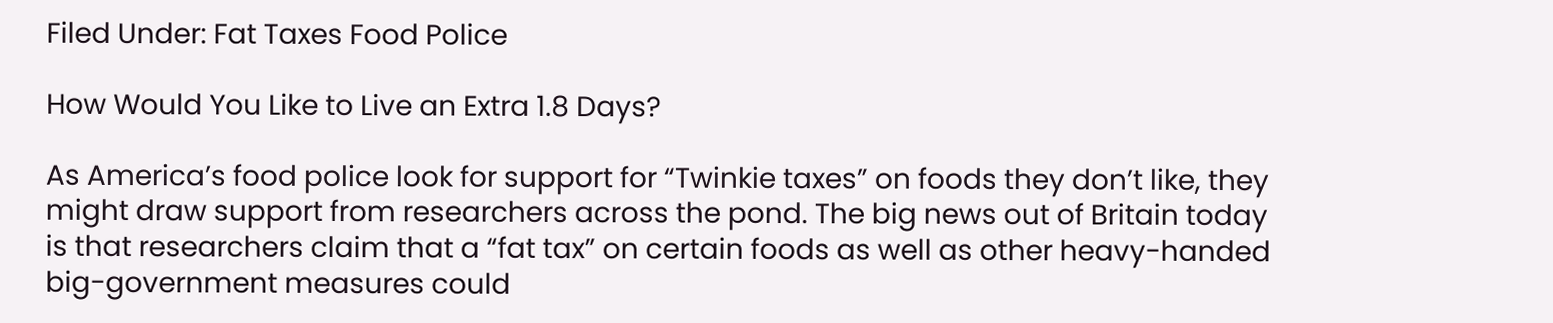Filed Under: Fat Taxes Food Police

How Would You Like to Live an Extra 1.8 Days?

As America’s food police look for support for “Twinkie taxes” on foods they don’t like, they might draw support from researchers across the pond. The big news out of Britain today is that researchers claim that a “fat tax” on certain foods as well as other heavy-handed big-government measures could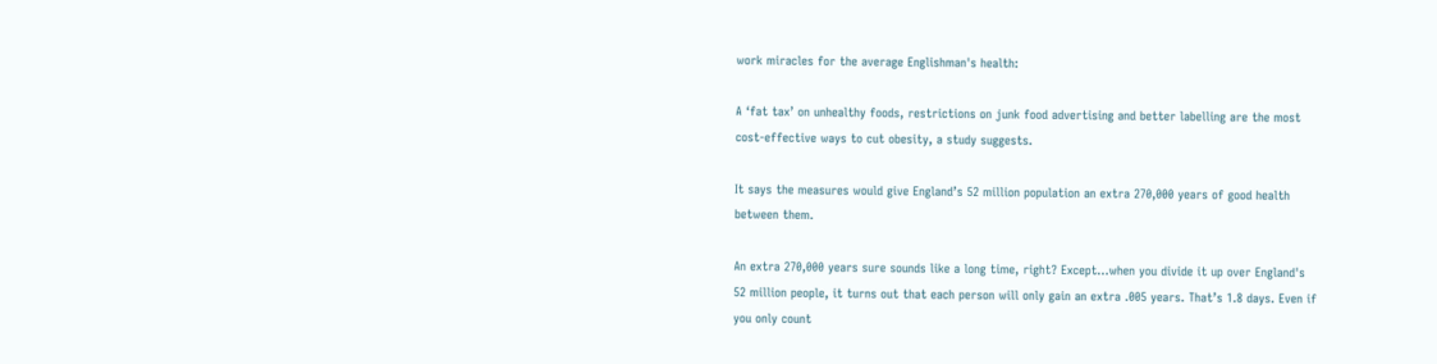work miracles for the average Englishman's health:

A ‘fat tax’ on unhealthy foods, restrictions on junk food advertising and better labelling are the most cost-effective ways to cut obesity, a study suggests.

It says the measures would give England’s 52 million population an extra 270,000 years of good health between them.

An extra 270,000 years sure sounds like a long time, right? Except…when you divide it up over England's 52 million people, it turns out that each person will only gain an extra .005 years. That’s 1.8 days. Even if you only count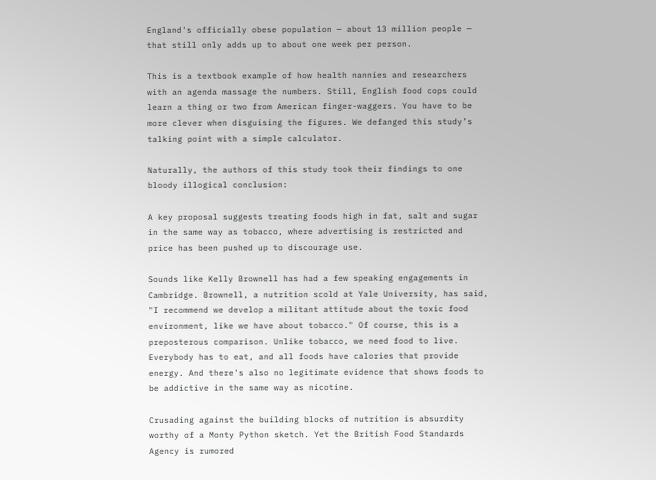England's officially obese population — about 13 million people — that still only adds up to about one week per person.

This is a textbook example of how health nannies and researchers with an agenda massage the numbers. Still, English food cops could learn a thing or two from American finger-waggers. You have to be more clever when disguising the figures. We defanged this study’s talking point with a simple calculator.

Naturally, the authors of this study took their findings to one bloody illogical conclusion:

A key proposal suggests treating foods high in fat, salt and sugar in the same way as tobacco, where advertising is restricted and price has been pushed up to discourage use.

Sounds like Kelly Brownell has had a few speaking engagements in Cambridge. Brownell, a nutrition scold at Yale University, has said, "I recommend we develop a militant attitude about the toxic food environment, like we have about tobacco." Of course, this is a preposterous comparison. Unlike tobacco, we need food to live. Everybody has to eat, and all foods have calories that provide energy. And there's also no legitimate evidence that shows foods to be addictive in the same way as nicotine.

Crusading against the building blocks of nutrition is absurdity worthy of a Monty Python sketch. Yet the British Food Standards Agency is rumored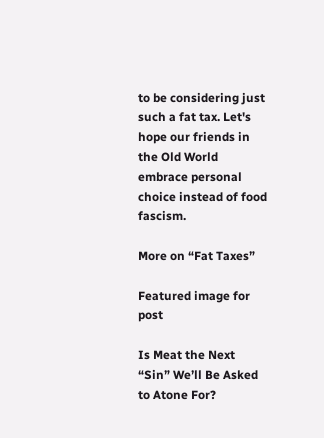to be considering just such a fat tax. Let's hope our friends in the Old World embrace personal choice instead of food fascism.

More on “Fat Taxes”

Featured image for post

Is Meat the Next “Sin” We’ll Be Asked to Atone For?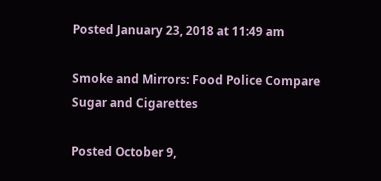Posted January 23, 2018 at 11:49 am

Smoke and Mirrors: Food Police Compare Sugar and Cigarettes

Posted October 9,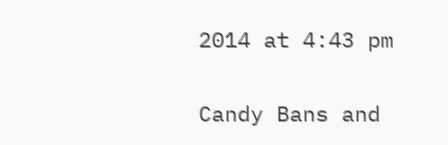2014 at 4:43 pm

Candy Bans and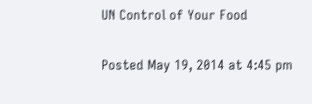UN Control of Your Food

Posted May 19, 2014 at 4:45 pm